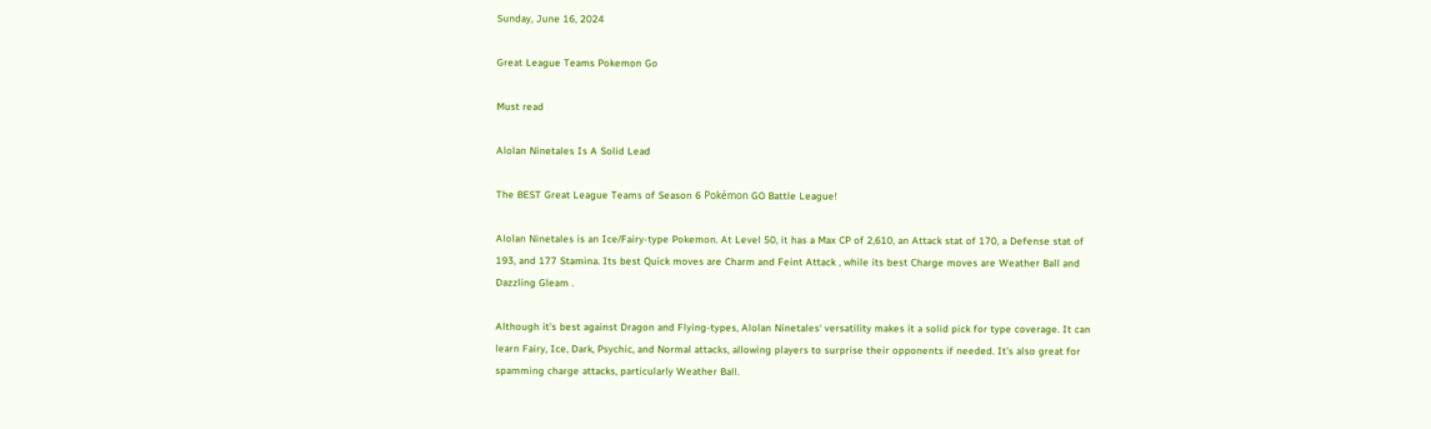Sunday, June 16, 2024

Great League Teams Pokemon Go

Must read

Alolan Ninetales Is A Solid Lead

The BEST Great League Teams of Season 6 Pokémon GO Battle League!

Alolan Ninetales is an Ice/Fairy-type Pokemon. At Level 50, it has a Max CP of 2,610, an Attack stat of 170, a Defense stat of 193, and 177 Stamina. Its best Quick moves are Charm and Feint Attack , while its best Charge moves are Weather Ball and Dazzling Gleam .

Although it’s best against Dragon and Flying-types, Alolan Ninetales‘ versatility makes it a solid pick for type coverage. It can learn Fairy, Ice, Dark, Psychic, and Normal attacks, allowing players to surprise their opponents if needed. It’s also great for spamming charge attacks, particularly Weather Ball.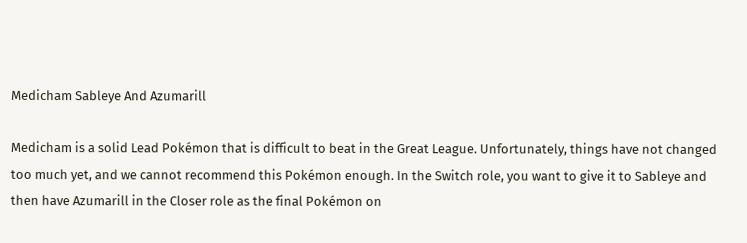Medicham Sableye And Azumarill

Medicham is a solid Lead Pokémon that is difficult to beat in the Great League. Unfortunately, things have not changed too much yet, and we cannot recommend this Pokémon enough. In the Switch role, you want to give it to Sableye and then have Azumarill in the Closer role as the final Pokémon on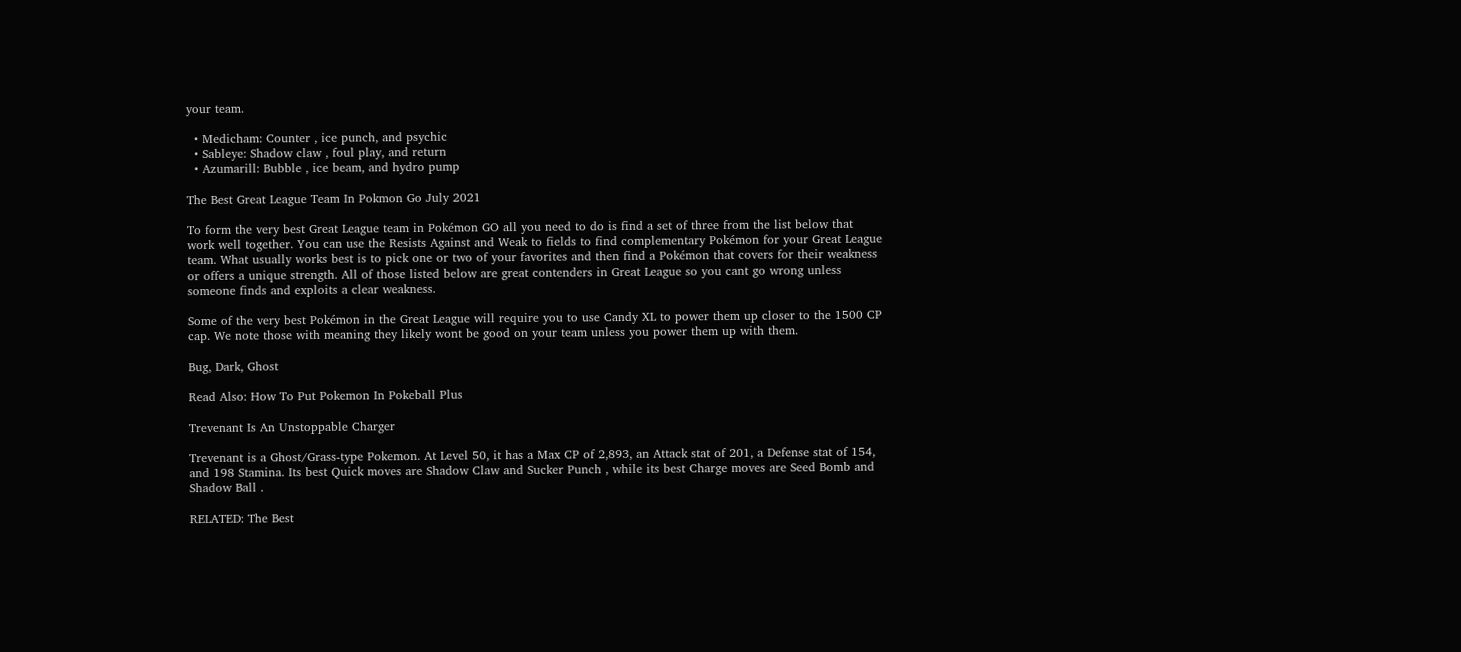your team.

  • Medicham: Counter , ice punch, and psychic
  • Sableye: Shadow claw , foul play, and return
  • Azumarill: Bubble , ice beam, and hydro pump

The Best Great League Team In Pokmon Go July 2021

To form the very best Great League team in Pokémon GO all you need to do is find a set of three from the list below that work well together. You can use the Resists Against and Weak to fields to find complementary Pokémon for your Great League team. What usually works best is to pick one or two of your favorites and then find a Pokémon that covers for their weakness or offers a unique strength. All of those listed below are great contenders in Great League so you cant go wrong unless someone finds and exploits a clear weakness.

Some of the very best Pokémon in the Great League will require you to use Candy XL to power them up closer to the 1500 CP cap. We note those with meaning they likely wont be good on your team unless you power them up with them.

Bug, Dark, Ghost

Read Also: How To Put Pokemon In Pokeball Plus

Trevenant Is An Unstoppable Charger

Trevenant is a Ghost/Grass-type Pokemon. At Level 50, it has a Max CP of 2,893, an Attack stat of 201, a Defense stat of 154, and 198 Stamina. Its best Quick moves are Shadow Claw and Sucker Punch , while its best Charge moves are Seed Bomb and Shadow Ball .

RELATED: The Best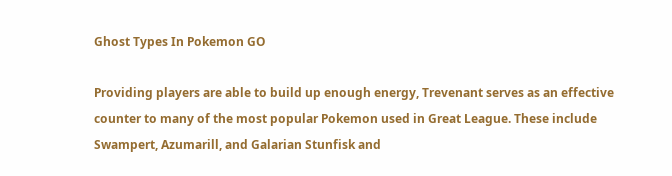Ghost Types In Pokemon GO

Providing players are able to build up enough energy, Trevenant serves as an effective counter to many of the most popular Pokemon used in Great League. These include Swampert, Azumarill, and Galarian Stunfisk and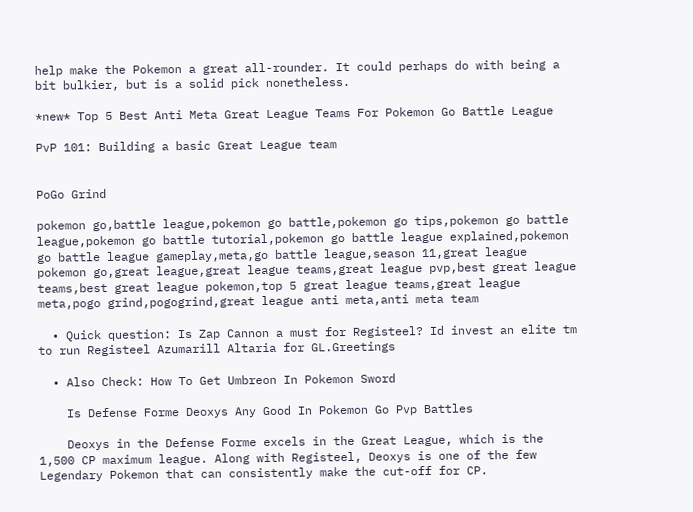help make the Pokemon a great all-rounder. It could perhaps do with being a bit bulkier, but is a solid pick nonetheless.

*new* Top 5 Best Anti Meta Great League Teams For Pokemon Go Battle League

PvP 101: Building a basic Great League team


PoGo Grind

pokemon go,battle league,pokemon go battle,pokemon go tips,pokemon go battle league,pokemon go battle tutorial,pokemon go battle league explained,pokemon go battle league gameplay,meta,go battle league,season 11,great league pokemon go,great league,great league teams,great league pvp,best great league teams,best great league pokemon,top 5 great league teams,great league meta,pogo grind,pogogrind,great league anti meta,anti meta team

  • Quick question: Is Zap Cannon a must for Registeel? Id invest an elite tm to run Registeel Azumarill Altaria for GL.Greetings

  • Also Check: How To Get Umbreon In Pokemon Sword

    Is Defense Forme Deoxys Any Good In Pokemon Go Pvp Battles

    Deoxys in the Defense Forme excels in the Great League, which is the 1,500 CP maximum league. Along with Registeel, Deoxys is one of the few Legendary Pokemon that can consistently make the cut-off for CP.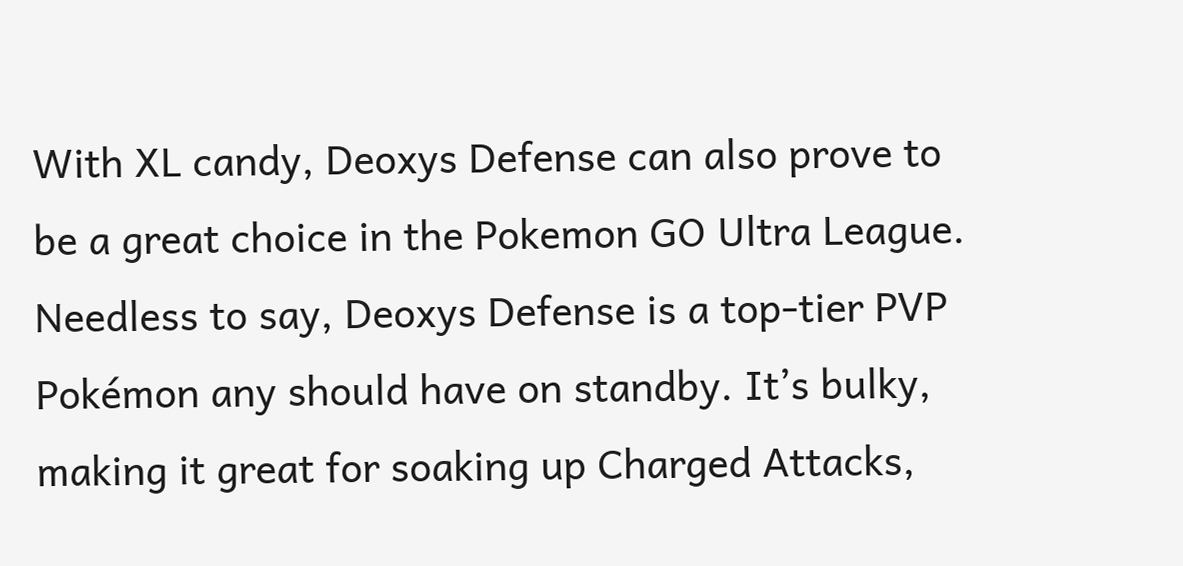With XL candy, Deoxys Defense can also prove to be a great choice in the Pokemon GO Ultra League. Needless to say, Deoxys Defense is a top-tier PVP Pokémon any should have on standby. It’s bulky, making it great for soaking up Charged Attacks,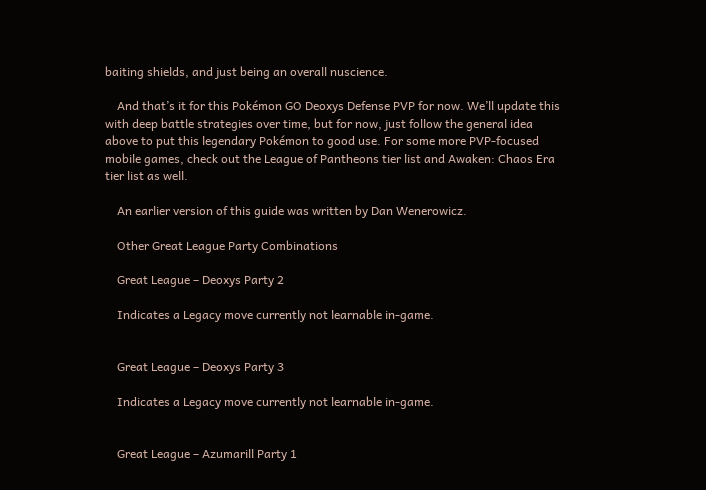baiting shields, and just being an overall nuscience.

    And that’s it for this Pokémon GO Deoxys Defense PVP for now. We’ll update this with deep battle strategies over time, but for now, just follow the general idea above to put this legendary Pokémon to good use. For some more PVP-focused mobile games, check out the League of Pantheons tier list and Awaken: Chaos Era tier list as well.

    An earlier version of this guide was written by Dan Wenerowicz.

    Other Great League Party Combinations

    Great League – Deoxys Party 2

    Indicates a Legacy move currently not learnable in-game.


    Great League – Deoxys Party 3

    Indicates a Legacy move currently not learnable in-game.


    Great League – Azumarill Party 1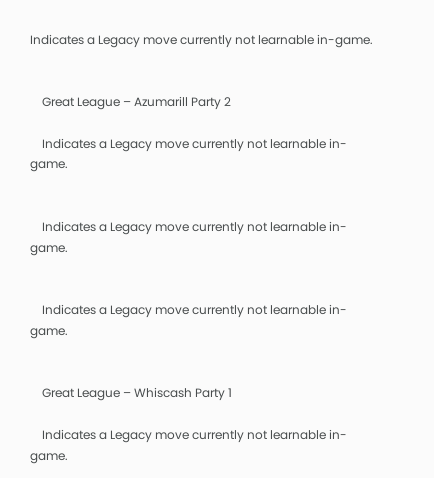Indicates a Legacy move currently not learnable in-game.


    Great League – Azumarill Party 2

    Indicates a Legacy move currently not learnable in-game.


    Indicates a Legacy move currently not learnable in-game.


    Indicates a Legacy move currently not learnable in-game.


    Great League – Whiscash Party 1

    Indicates a Legacy move currently not learnable in-game.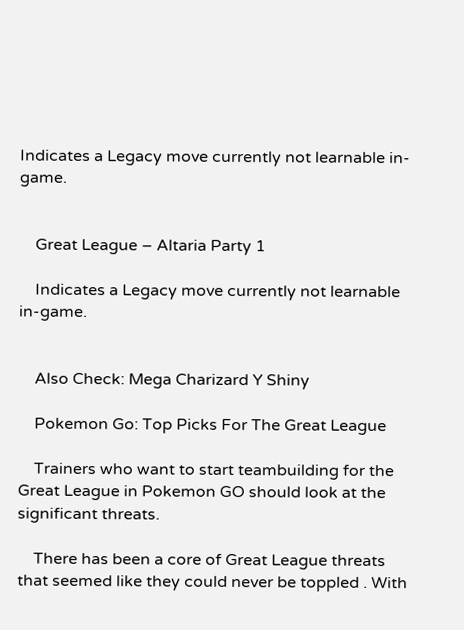Indicates a Legacy move currently not learnable in-game.


    Great League – Altaria Party 1

    Indicates a Legacy move currently not learnable in-game.


    Also Check: Mega Charizard Y Shiny

    Pokemon Go: Top Picks For The Great League

    Trainers who want to start teambuilding for the Great League in Pokemon GO should look at the significant threats.

    There has been a core of Great League threats that seemed like they could never be toppled . With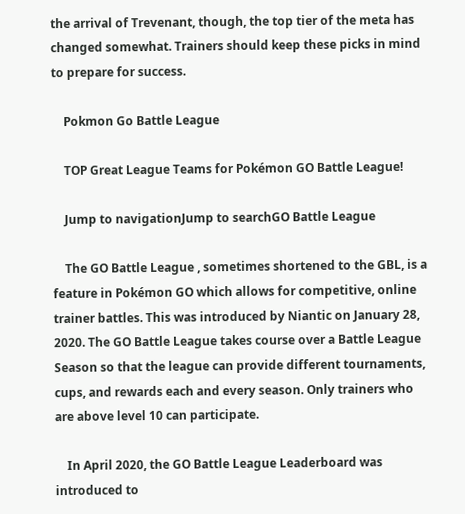the arrival of Trevenant, though, the top tier of the meta has changed somewhat. Trainers should keep these picks in mind to prepare for success.

    Pokmon Go Battle League

    TOP Great League Teams for Pokémon GO Battle League!

    Jump to navigationJump to searchGO Battle League

    The GO Battle League , sometimes shortened to the GBL, is a feature in Pokémon GO which allows for competitive, online trainer battles. This was introduced by Niantic on January 28, 2020. The GO Battle League takes course over a Battle League Season so that the league can provide different tournaments, cups, and rewards each and every season. Only trainers who are above level 10 can participate.

    In April 2020, the GO Battle League Leaderboard was introduced to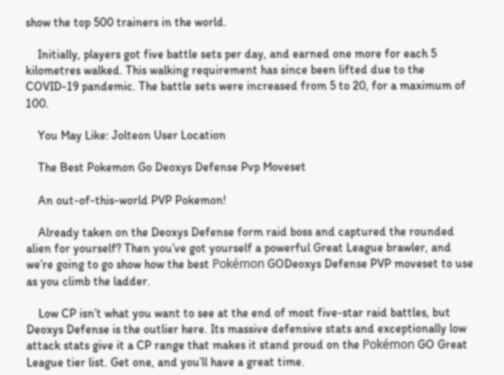show the top 500 trainers in the world.

    Initially, players got five battle sets per day, and earned one more for each 5 kilometres walked. This walking requirement has since been lifted due to the COVID-19 pandemic. The battle sets were increased from 5 to 20, for a maximum of 100.

    You May Like: Jolteon User Location

    The Best Pokemon Go Deoxys Defense Pvp Moveset

    An out-of-this-world PVP Pokemon!

    Already taken on the Deoxys Defense form raid boss and captured the rounded alien for yourself? Then you’ve got yourself a powerful Great League brawler, and we’re going to go show how the best Pokémon GODeoxys Defense PVP moveset to use as you climb the ladder.

    Low CP isn’t what you want to see at the end of most five-star raid battles, but Deoxys Defense is the outlier here. Its massive defensive stats and exceptionally low attack stats give it a CP range that makes it stand proud on the Pokémon GO Great League tier list. Get one, and you’ll have a great time.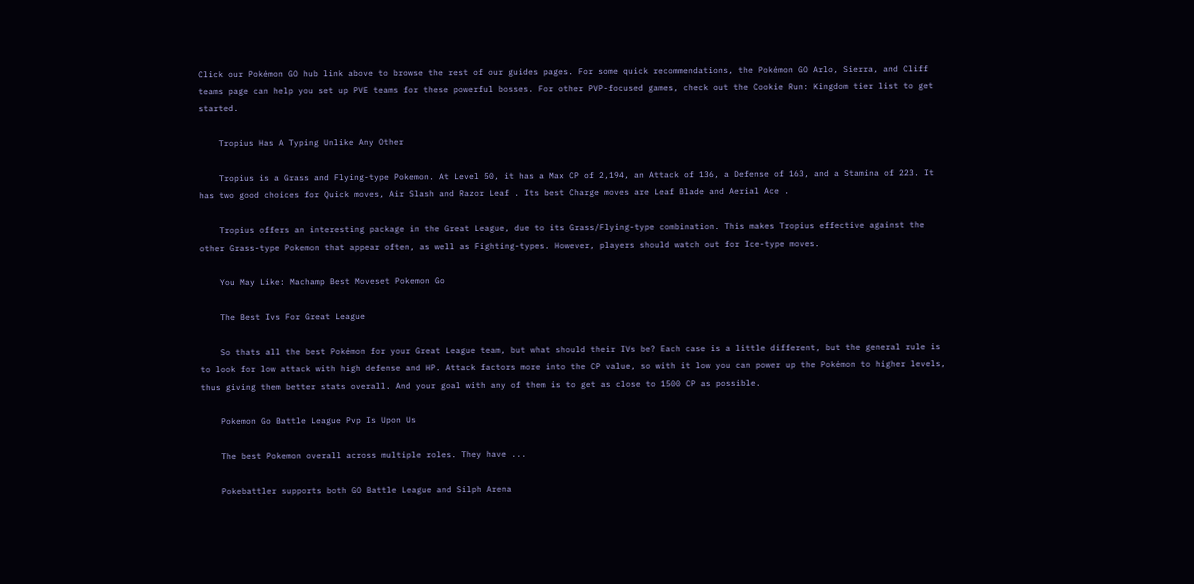Click our Pokémon GO hub link above to browse the rest of our guides pages. For some quick recommendations, the Pokémon GO Arlo, Sierra, and Cliff teams page can help you set up PVE teams for these powerful bosses. For other PVP-focused games, check out the Cookie Run: Kingdom tier list to get started.

    Tropius Has A Typing Unlike Any Other

    Tropius is a Grass and Flying-type Pokemon. At Level 50, it has a Max CP of 2,194, an Attack of 136, a Defense of 163, and a Stamina of 223. It has two good choices for Quick moves, Air Slash and Razor Leaf . Its best Charge moves are Leaf Blade and Aerial Ace .

    Tropius offers an interesting package in the Great League, due to its Grass/Flying-type combination. This makes Tropius effective against the other Grass-type Pokemon that appear often, as well as Fighting-types. However, players should watch out for Ice-type moves.

    You May Like: Machamp Best Moveset Pokemon Go

    The Best Ivs For Great League

    So thats all the best Pokémon for your Great League team, but what should their IVs be? Each case is a little different, but the general rule is to look for low attack with high defense and HP. Attack factors more into the CP value, so with it low you can power up the Pokémon to higher levels, thus giving them better stats overall. And your goal with any of them is to get as close to 1500 CP as possible.

    Pokemon Go Battle League Pvp Is Upon Us

    The best Pokemon overall across multiple roles. They have ...

    Pokebattler supports both GO Battle League and Silph Arena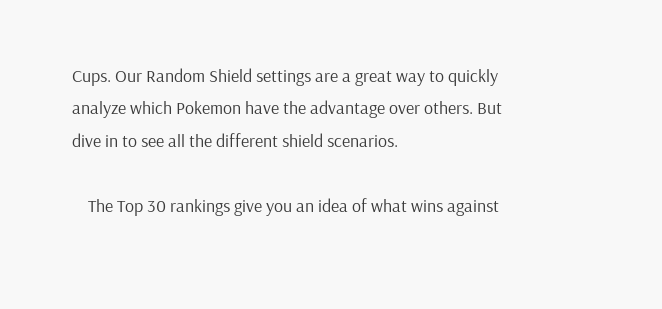Cups. Our Random Shield settings are a great way to quickly analyze which Pokemon have the advantage over others. But dive in to see all the different shield scenarios.

    The Top 30 rankings give you an idea of what wins against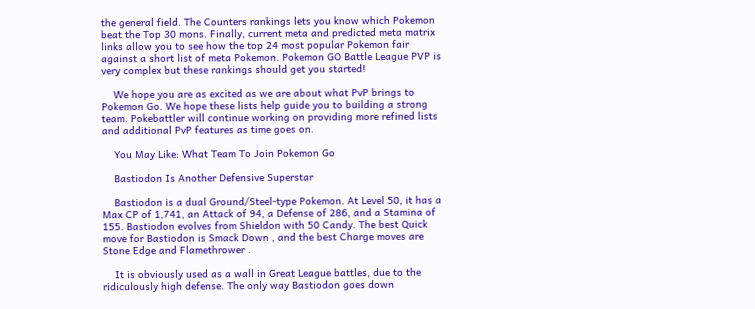the general field. The Counters rankings lets you know which Pokemon beat the Top 30 mons. Finally, current meta and predicted meta matrix links allow you to see how the top 24 most popular Pokemon fair against a short list of meta Pokemon. Pokemon GO Battle League PVP is very complex but these rankings should get you started!

    We hope you are as excited as we are about what PvP brings to Pokemon Go. We hope these lists help guide you to building a strong team. Pokebattler will continue working on providing more refined lists and additional PvP features as time goes on.

    You May Like: What Team To Join Pokemon Go

    Bastiodon Is Another Defensive Superstar

    Bastiodon is a dual Ground/Steel-type Pokemon. At Level 50, it has a Max CP of 1,741, an Attack of 94, a Defense of 286, and a Stamina of 155. Bastiodon evolves from Shieldon with 50 Candy. The best Quick move for Bastiodon is Smack Down , and the best Charge moves are Stone Edge and Flamethrower .

    It is obviously used as a wall in Great League battles, due to the ridiculously high defense. The only way Bastiodon goes down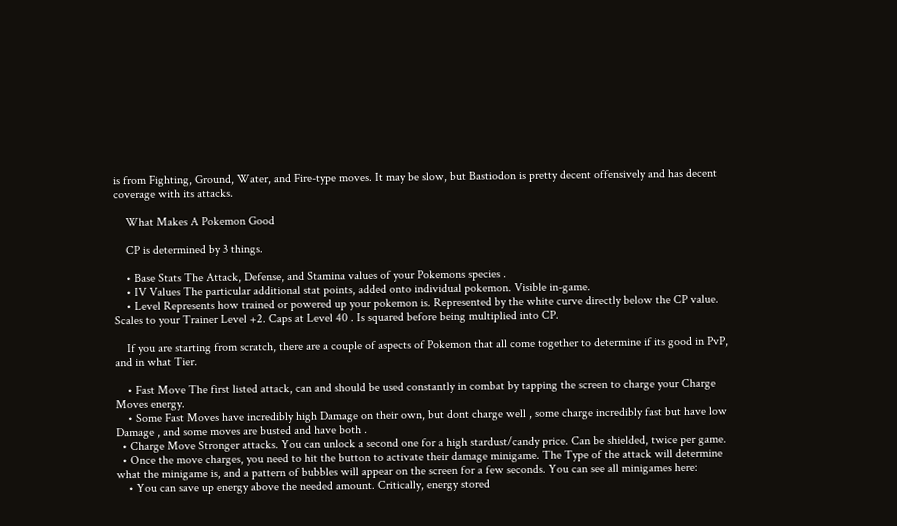is from Fighting, Ground, Water, and Fire-type moves. It may be slow, but Bastiodon is pretty decent offensively and has decent coverage with its attacks.

    What Makes A Pokemon Good

    CP is determined by 3 things.

    • Base Stats The Attack, Defense, and Stamina values of your Pokemons species .
    • IV Values The particular additional stat points, added onto individual pokemon. Visible in-game.
    • Level Represents how trained or powered up your pokemon is. Represented by the white curve directly below the CP value. Scales to your Trainer Level +2. Caps at Level 40 . Is squared before being multiplied into CP.

    If you are starting from scratch, there are a couple of aspects of Pokemon that all come together to determine if its good in PvP, and in what Tier.

    • Fast Move The first listed attack, can and should be used constantly in combat by tapping the screen to charge your Charge Moves energy.
    • Some Fast Moves have incredibly high Damage on their own, but dont charge well , some charge incredibly fast but have low Damage , and some moves are busted and have both .
  • Charge Move Stronger attacks. You can unlock a second one for a high stardust/candy price. Can be shielded, twice per game.
  • Once the move charges, you need to hit the button to activate their damage minigame. The Type of the attack will determine what the minigame is, and a pattern of bubbles will appear on the screen for a few seconds. You can see all minigames here:
    • You can save up energy above the needed amount. Critically, energy stored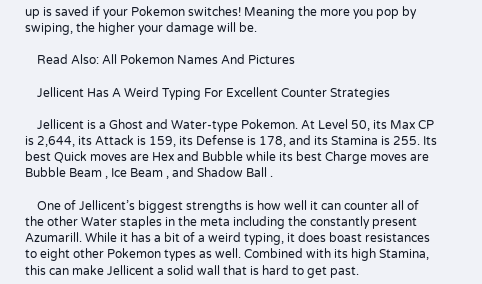up is saved if your Pokemon switches! Meaning the more you pop by swiping, the higher your damage will be.

    Read Also: All Pokemon Names And Pictures

    Jellicent Has A Weird Typing For Excellent Counter Strategies

    Jellicent is a Ghost and Water-type Pokemon. At Level 50, its Max CP is 2,644, its Attack is 159, its Defense is 178, and its Stamina is 255. Its best Quick moves are Hex and Bubble while its best Charge moves are Bubble Beam , Ice Beam , and Shadow Ball .

    One of Jellicent’s biggest strengths is how well it can counter all of the other Water staples in the meta including the constantly present Azumarill. While it has a bit of a weird typing, it does boast resistances to eight other Pokemon types as well. Combined with its high Stamina, this can make Jellicent a solid wall that is hard to get past.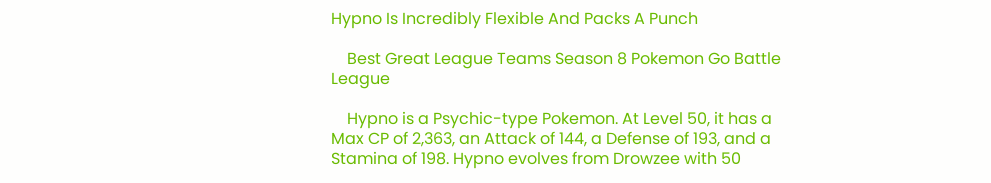Hypno Is Incredibly Flexible And Packs A Punch

    Best Great League Teams Season 8 Pokemon Go Battle League

    Hypno is a Psychic-type Pokemon. At Level 50, it has a Max CP of 2,363, an Attack of 144, a Defense of 193, and a Stamina of 198. Hypno evolves from Drowzee with 50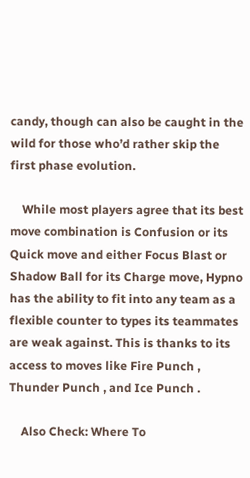candy, though can also be caught in the wild for those who’d rather skip the first phase evolution.

    While most players agree that its best move combination is Confusion or its Quick move and either Focus Blast or Shadow Ball for its Charge move, Hypno has the ability to fit into any team as a flexible counter to types its teammates are weak against. This is thanks to its access to moves like Fire Punch , Thunder Punch , and Ice Punch .

    Also Check: Where To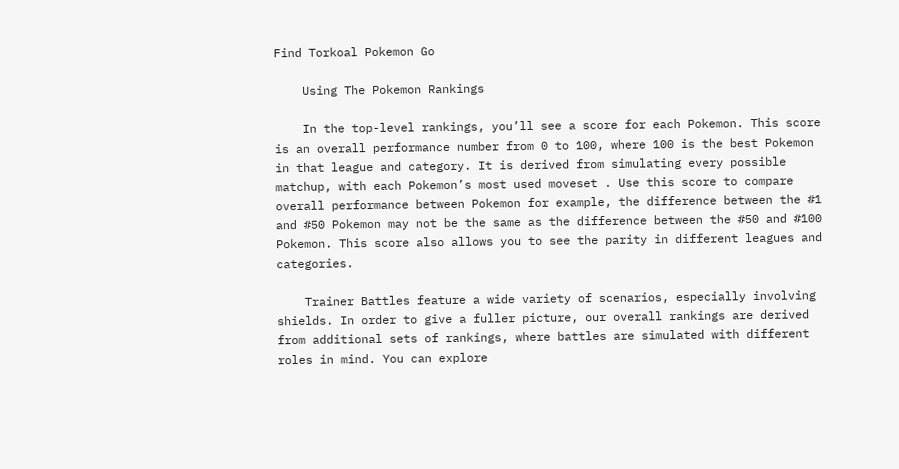Find Torkoal Pokemon Go

    Using The Pokemon Rankings

    In the top-level rankings, you’ll see a score for each Pokemon. This score is an overall performance number from 0 to 100, where 100 is the best Pokemon in that league and category. It is derived from simulating every possible matchup, with each Pokemon’s most used moveset . Use this score to compare overall performance between Pokemon for example, the difference between the #1 and #50 Pokemon may not be the same as the difference between the #50 and #100 Pokemon. This score also allows you to see the parity in different leagues and categories.

    Trainer Battles feature a wide variety of scenarios, especially involving shields. In order to give a fuller picture, our overall rankings are derived from additional sets of rankings, where battles are simulated with different roles in mind. You can explore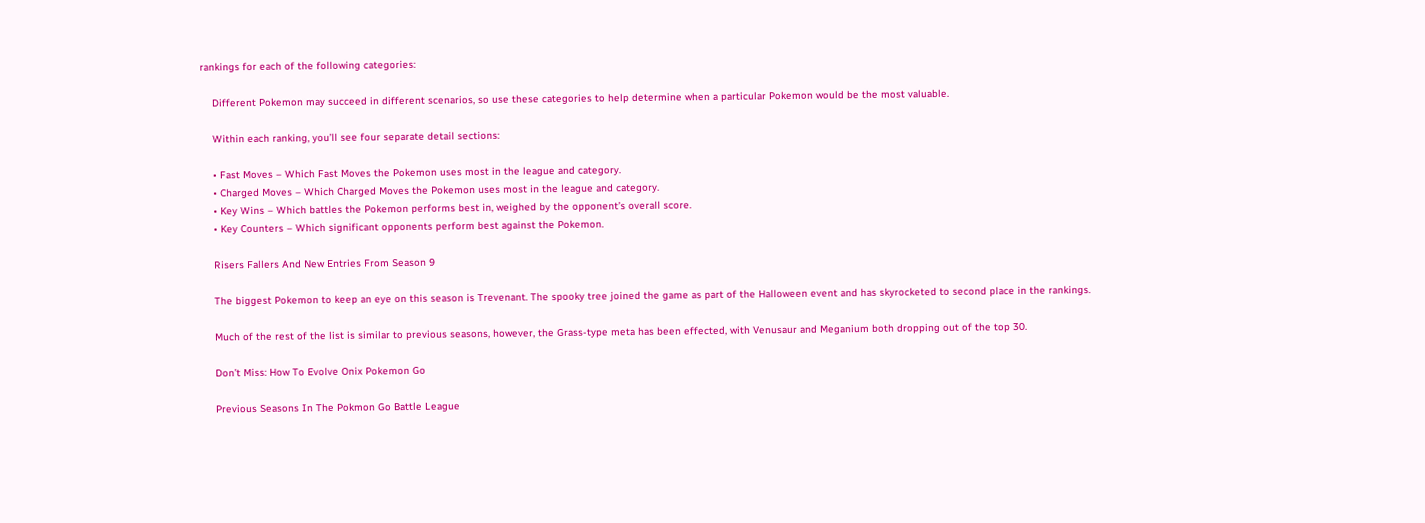rankings for each of the following categories:

    Different Pokemon may succeed in different scenarios, so use these categories to help determine when a particular Pokemon would be the most valuable.

    Within each ranking, you’ll see four separate detail sections:

    • Fast Moves – Which Fast Moves the Pokemon uses most in the league and category.
    • Charged Moves – Which Charged Moves the Pokemon uses most in the league and category.
    • Key Wins – Which battles the Pokemon performs best in, weighed by the opponent’s overall score.
    • Key Counters – Which significant opponents perform best against the Pokemon.

    Risers Fallers And New Entries From Season 9

    The biggest Pokemon to keep an eye on this season is Trevenant. The spooky tree joined the game as part of the Halloween event and has skyrocketed to second place in the rankings.

    Much of the rest of the list is similar to previous seasons, however, the Grass-type meta has been effected, with Venusaur and Meganium both dropping out of the top 30.

    Don’t Miss: How To Evolve Onix Pokemon Go

    Previous Seasons In The Pokmon Go Battle League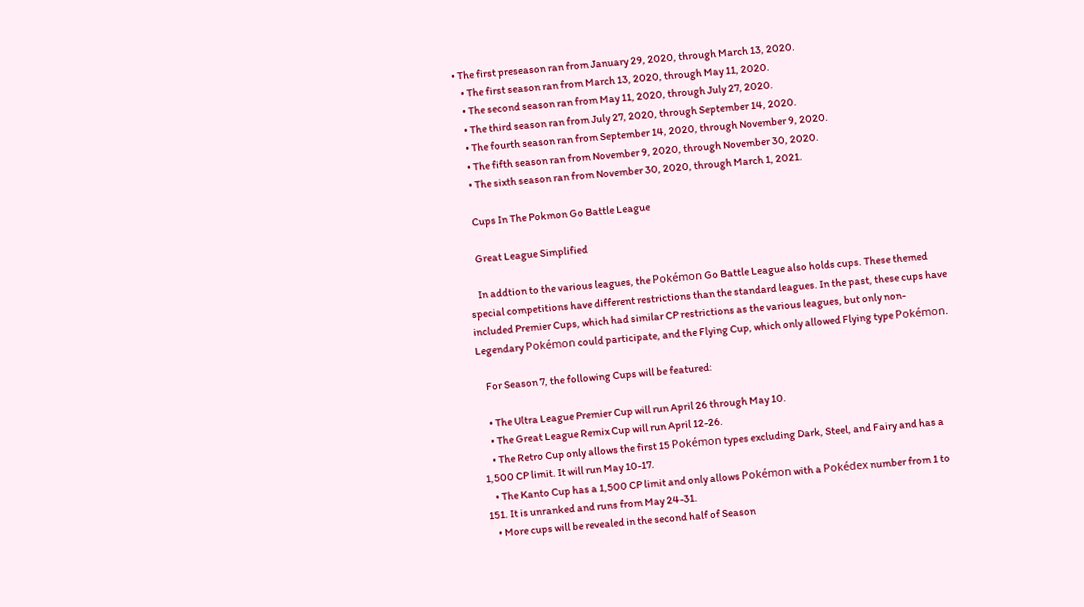• The first preseason ran from January 29, 2020, through March 13, 2020.
    • The first season ran from March 13, 2020, through May 11, 2020.
    • The second season ran from May 11, 2020, through July 27, 2020.
    • The third season ran from July 27, 2020, through September 14, 2020.
    • The fourth season ran from September 14, 2020, through November 9, 2020.
    • The fifth season ran from November 9, 2020, through November 30, 2020.
    • The sixth season ran from November 30, 2020, through March 1, 2021.

    Cups In The Pokmon Go Battle League

    Great League Simplified

    In addtion to the various leagues, the Pokémon Go Battle League also holds cups. These themed special competitions have different restrictions than the standard leagues. In the past, these cups have included Premier Cups, which had similar CP restrictions as the various leagues, but only non-Legendary Pokémon could participate, and the Flying Cup, which only allowed Flying type Pokémon.

    For Season 7, the following Cups will be featured:

    • The Ultra League Premier Cup will run April 26 through May 10.
    • The Great League Remix Cup will run April 12-26.
    • The Retro Cup only allows the first 15 Pokémon types excluding Dark, Steel, and Fairy and has a 1,500 CP limit. It will run May 10-17.
    • The Kanto Cup has a 1,500 CP limit and only allows Pokémon with a Pokédex number from 1 to 151. It is unranked and runs from May 24-31.
    • More cups will be revealed in the second half of Season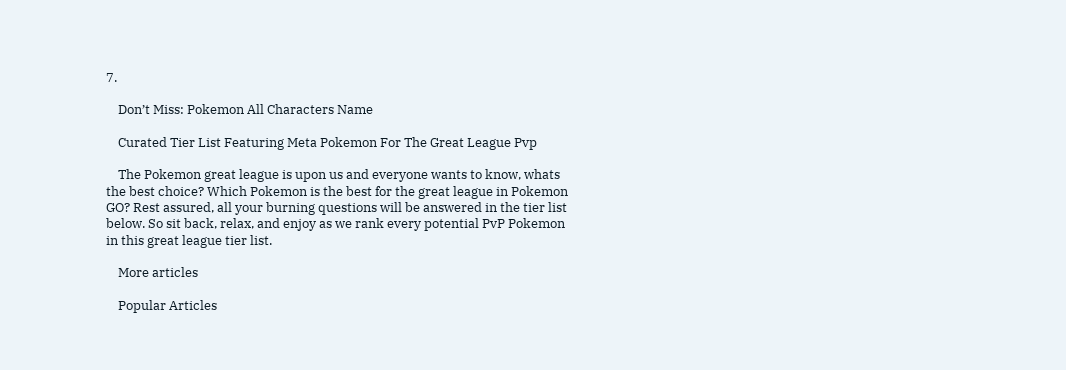7.

    Don’t Miss: Pokemon All Characters Name

    Curated Tier List Featuring Meta Pokemon For The Great League Pvp

    The Pokemon great league is upon us and everyone wants to know, whats the best choice? Which Pokemon is the best for the great league in Pokemon GO? Rest assured, all your burning questions will be answered in the tier list below. So sit back, relax, and enjoy as we rank every potential PvP Pokemon in this great league tier list.

    More articles

    Popular Articles